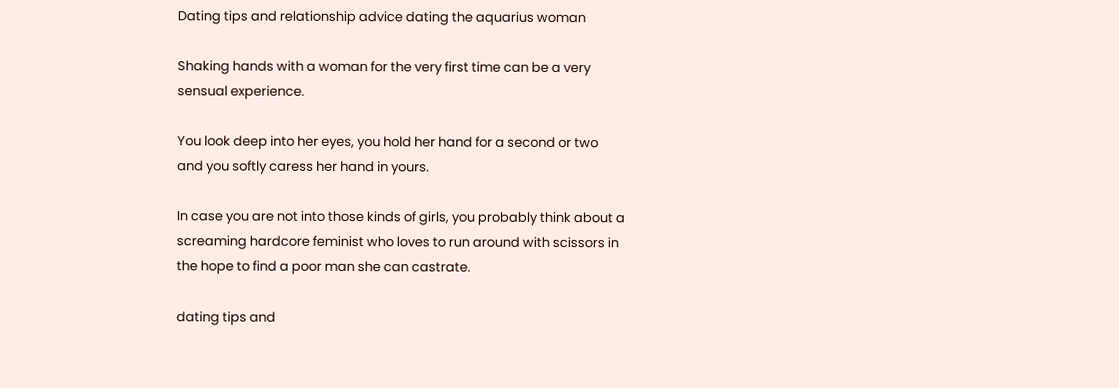Dating tips and relationship advice dating the aquarius woman

Shaking hands with a woman for the very first time can be a very sensual experience.

You look deep into her eyes, you hold her hand for a second or two and you softly caress her hand in yours.

In case you are not into those kinds of girls, you probably think about a screaming hardcore feminist who loves to run around with scissors in the hope to find a poor man she can castrate.

dating tips and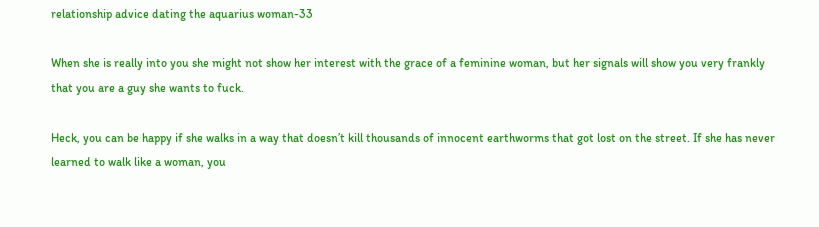relationship advice dating the aquarius woman-33

When she is really into you she might not show her interest with the grace of a feminine woman, but her signals will show you very frankly that you are a guy she wants to fuck.

Heck, you can be happy if she walks in a way that doesn’t kill thousands of innocent earthworms that got lost on the street. If she has never learned to walk like a woman, you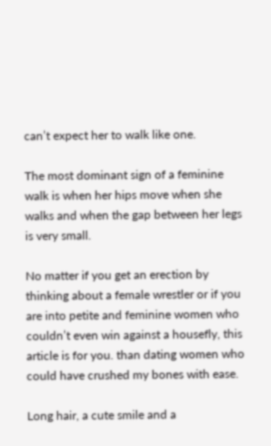can’t expect her to walk like one.

The most dominant sign of a feminine walk is when her hips move when she walks and when the gap between her legs is very small.

No matter if you get an erection by thinking about a female wrestler or if you are into petite and feminine women who couldn’t even win against a housefly, this article is for you. than dating women who could have crushed my bones with ease.

Long hair, a cute smile and a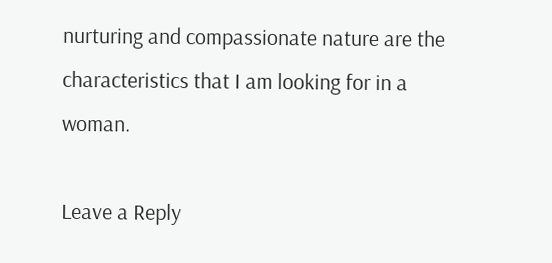nurturing and compassionate nature are the characteristics that I am looking for in a woman.

Leave a Reply